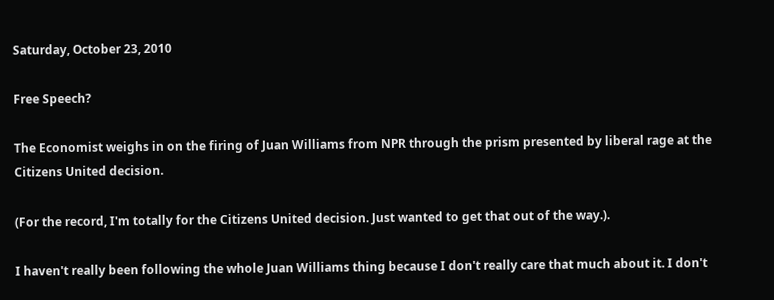Saturday, October 23, 2010

Free Speech?

The Economist weighs in on the firing of Juan Williams from NPR through the prism presented by liberal rage at the Citizens United decision.

(For the record, I'm totally for the Citizens United decision. Just wanted to get that out of the way.).

I haven't really been following the whole Juan Williams thing because I don't really care that much about it. I don't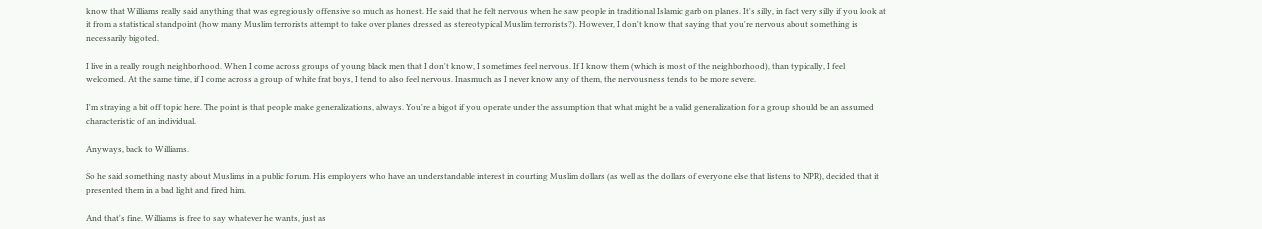know that Williams really said anything that was egregiously offensive so much as honest. He said that he felt nervous when he saw people in traditional Islamic garb on planes. It's silly, in fact very silly if you look at it from a statistical standpoint (how many Muslim terrorists attempt to take over planes dressed as stereotypical Muslim terrorists?). However, I don't know that saying that you're nervous about something is necessarily bigoted.

I live in a really rough neighborhood. When I come across groups of young black men that I don't know, I sometimes feel nervous. If I know them (which is most of the neighborhood), than typically, I feel welcomed. At the same time, if I come across a group of white frat boys, I tend to also feel nervous. Inasmuch as I never know any of them, the nervousness tends to be more severe.

I'm straying a bit off topic here. The point is that people make generalizations, always. You're a bigot if you operate under the assumption that what might be a valid generalization for a group should be an assumed characteristic of an individual.

Anyways, back to Williams.

So he said something nasty about Muslims in a public forum. His employers who have an understandable interest in courting Muslim dollars (as well as the dollars of everyone else that listens to NPR), decided that it presented them in a bad light and fired him.

And that's fine. Williams is free to say whatever he wants, just as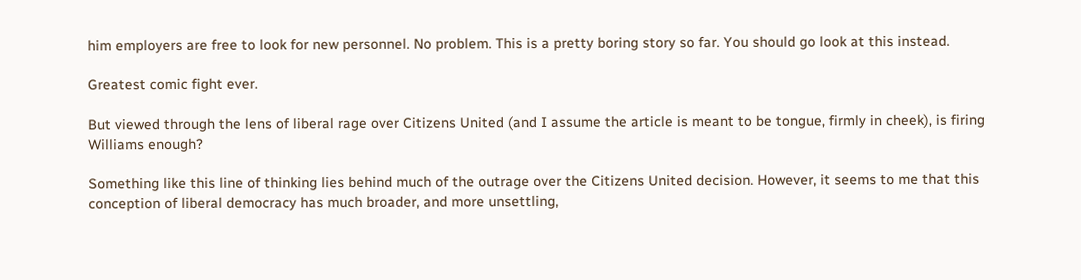him employers are free to look for new personnel. No problem. This is a pretty boring story so far. You should go look at this instead.

Greatest comic fight ever.

But viewed through the lens of liberal rage over Citizens United (and I assume the article is meant to be tongue, firmly in cheek), is firing Williams enough?

Something like this line of thinking lies behind much of the outrage over the Citizens United decision. However, it seems to me that this conception of liberal democracy has much broader, and more unsettling,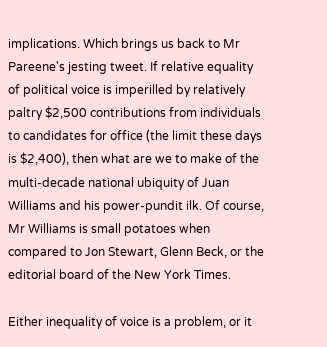implications. Which brings us back to Mr Pareene's jesting tweet. If relative equality of political voice is imperilled by relatively paltry $2,500 contributions from individuals to candidates for office (the limit these days is $2,400), then what are we to make of the multi-decade national ubiquity of Juan Williams and his power-pundit ilk. Of course, Mr Williams is small potatoes when compared to Jon Stewart, Glenn Beck, or the editorial board of the New York Times.

Either inequality of voice is a problem, or it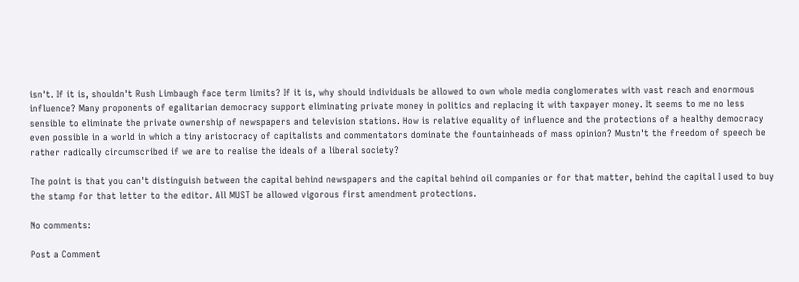isn't. If it is, shouldn't Rush Limbaugh face term limits? If it is, why should individuals be allowed to own whole media conglomerates with vast reach and enormous influence? Many proponents of egalitarian democracy support eliminating private money in politics and replacing it with taxpayer money. It seems to me no less sensible to eliminate the private ownership of newspapers and television stations. How is relative equality of influence and the protections of a healthy democracy even possible in a world in which a tiny aristocracy of capitalists and commentators dominate the fountainheads of mass opinion? Mustn't the freedom of speech be rather radically circumscribed if we are to realise the ideals of a liberal society?

The point is that you can't distinguish between the capital behind newspapers and the capital behind oil companies or for that matter, behind the capital I used to buy the stamp for that letter to the editor. All MUST be allowed vigorous first amendment protections.

No comments:

Post a Comment